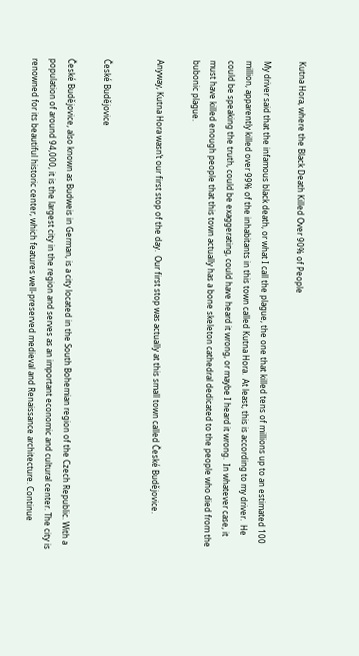Kutna Hora, where the Black Death Killed Over 90% of People

My driver said that the infamous black death, or what I call the plague, the one that killed tens of millions up to an estimated 100 million, apparently killed over 99% of the inhabitants in this town called Kutna Hora.  At least, this is according to my driver.  He could be speaking the truth, could be exaggerating, could have heard it wrong, or maybe I heard it wrong.  In whatever case, it must have killed enough people that this town actually has a bone skeleton cathedral dedicated to the people who died from the bubonic plague.

Anyway, Kutna Hora wasn’t our first stop of the day.  Our first stop was actually at this small town called České Budějovice.


České Budějovice

České Budějovice, also known as Budweis in German, is a city located in the South Bohemian region of the Czech Republic. With a population of around 94,000, it is the largest city in the region and serves as an important economic and cultural center. The city is renowned for its beautiful historic center, which features well-preserved medieval and Renaissance architecture. Continue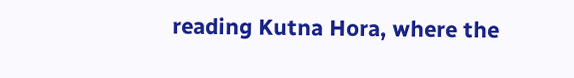reading Kutna Hora, where the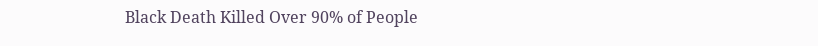Black Death Killed Over 90% of People